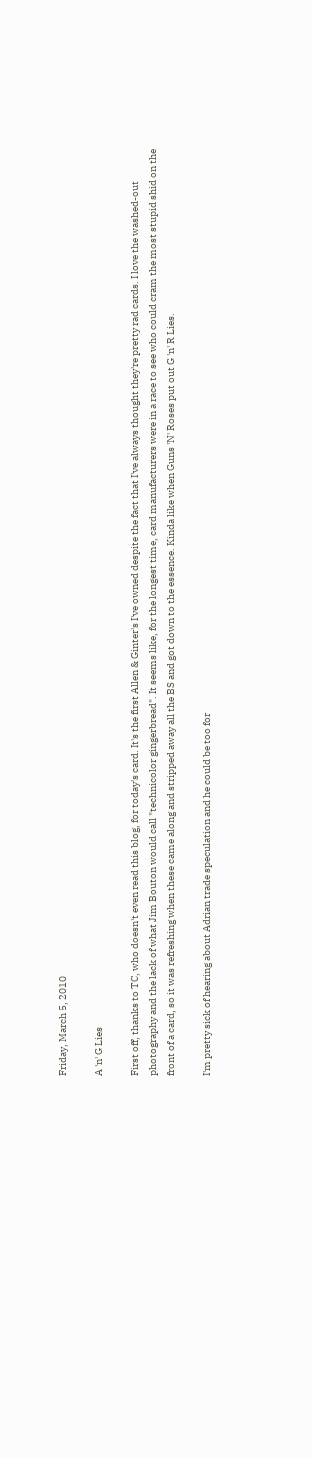Friday, March 5, 2010

A 'n' G Lies

First off, thanks to TC, who doesn't even read this blog, for today's card. It's the first Allen & Ginter's I've owned despite the fact that I've always thought they're pretty rad cards. I love the washed-out photography and the lack of what Jim Bouton would call "technicolor gingerbread". It seems like, for the longest time, card manufacturers were in a race to see who could cram the most stupid shid on the front of a card, so it was refreshing when these came along and stripped away all the BS and got down to the essence. Kinda like when Guns 'N' Roses put out G 'n' R Lies.

I'm pretty sick of hearing about Adrian trade speculation and he could be too for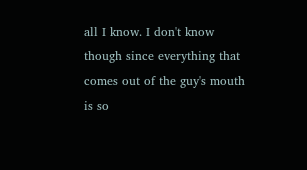all I know. I don't know though since everything that comes out of the guy's mouth is so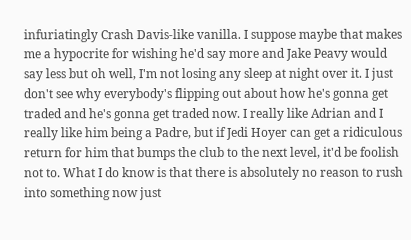infuriatingly Crash Davis-like vanilla. I suppose maybe that makes me a hypocrite for wishing he'd say more and Jake Peavy would say less but oh well, I'm not losing any sleep at night over it. I just don't see why everybody's flipping out about how he's gonna get traded and he's gonna get traded now. I really like Adrian and I really like him being a Padre, but if Jedi Hoyer can get a ridiculous return for him that bumps the club to the next level, it'd be foolish not to. What I do know is that there is absolutely no reason to rush into something now just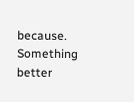because. Something better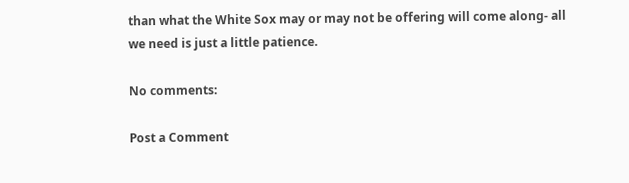than what the White Sox may or may not be offering will come along- all we need is just a little patience.

No comments:

Post a Comment